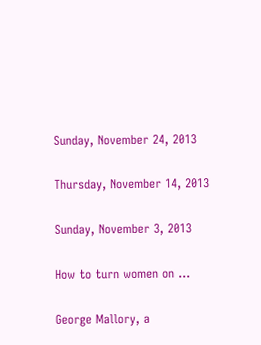Sunday, November 24, 2013

Thursday, November 14, 2013

Sunday, November 3, 2013

How to turn women on ...

George Mallory, a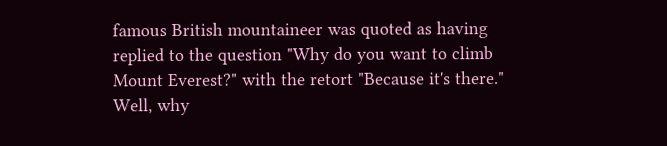famous British mountaineer was quoted as having replied to the question "Why do you want to climb Mount Everest?" with the retort "Because it's there."
Well, why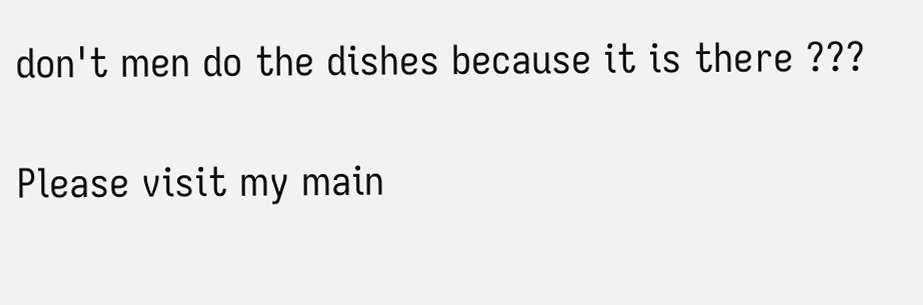don't men do the dishes because it is there ???

Please visit my main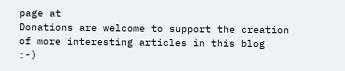page at
Donations are welcome to support the creation of more interesting articles in this blog  :-)